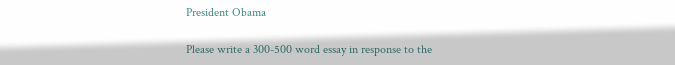President Obama

Please write a 300-500 word essay in response to the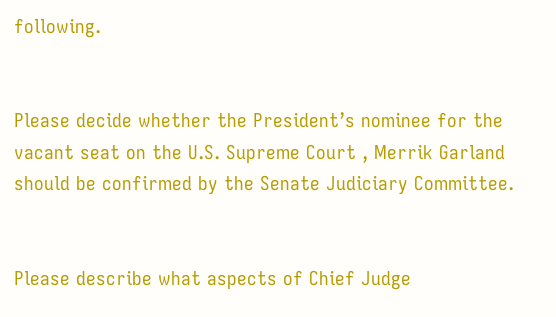following.


Please decide whether the President’s nominee for the vacant seat on the U.S. Supreme Court , Merrik Garland should be confirmed by the Senate Judiciary Committee.


Please describe what aspects of Chief Judge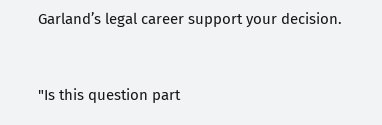Garland’s legal career support your decision.


"Is this question part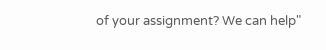of your assignment? We can help"